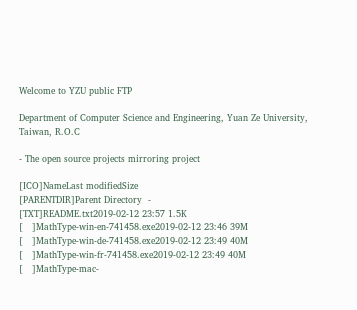Welcome to YZU public FTP

Department of Computer Science and Engineering, Yuan Ze University, Taiwan, R.O.C

- The open source projects mirroring project

[ICO]NameLast modifiedSize
[PARENTDIR]Parent Directory  -
[TXT]README.txt2019-02-12 23:57 1.5K
[   ]MathType-win-en-741458.exe2019-02-12 23:46 39M
[   ]MathType-win-de-741458.exe2019-02-12 23:49 40M
[   ]MathType-win-fr-741458.exe2019-02-12 23:49 40M
[   ]MathType-mac-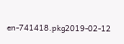en-741418.pkg2019-02-12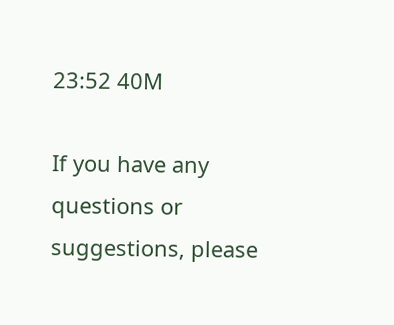23:52 40M

If you have any questions or suggestions, please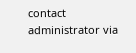contact administrator via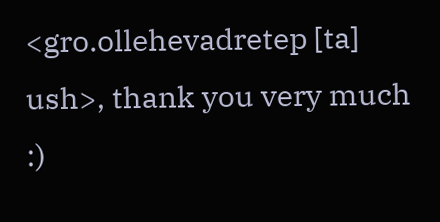<gro.ollehevadretep [ta] ush>, thank you very much :)